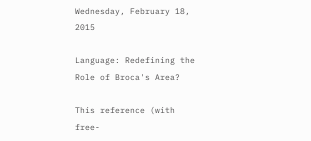Wednesday, February 18, 2015

Language: Redefining the Role of Broca's Area?

This reference (with free-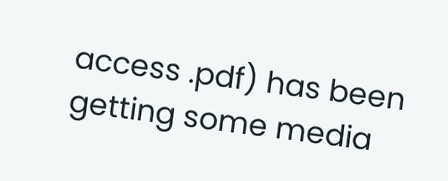access .pdf) has been getting some media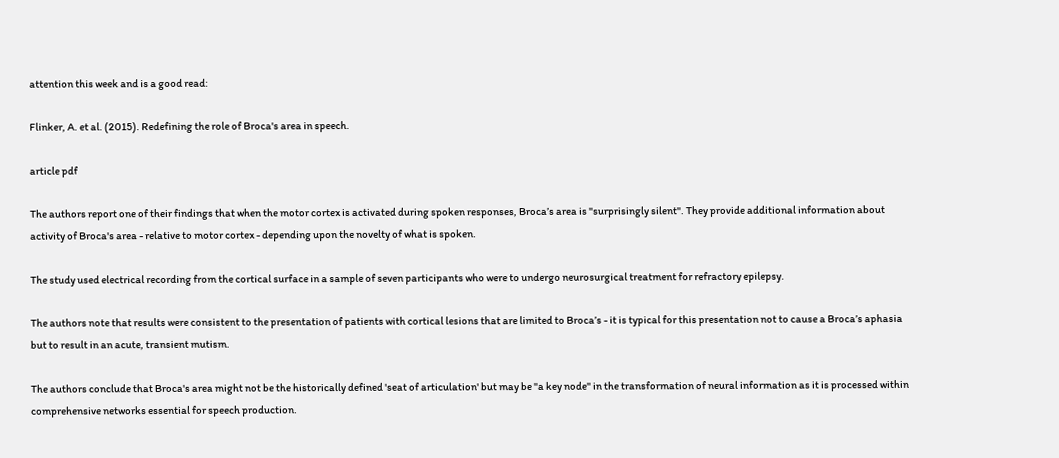attention this week and is a good read:

Flinker, A. et al. (2015). Redefining the role of Broca's area in speech.

article pdf

The authors report one of their findings that when the motor cortex is activated during spoken responses, Broca’s area is "surprisingly silent". They provide additional information about activity of Broca's area - relative to motor cortex - depending upon the novelty of what is spoken.

The study used electrical recording from the cortical surface in a sample of seven participants who were to undergo neurosurgical treatment for refractory epilepsy.

The authors note that results were consistent to the presentation of patients with cortical lesions that are limited to Broca’s - it is typical for this presentation not to cause a Broca’s aphasia but to result in an acute, transient mutism.

The authors conclude that Broca's area might not be the historically defined 'seat of articulation' but may be "a key node" in the transformation of neural information as it is processed within comprehensive networks essential for speech production.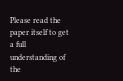Please read the paper itself to get a full understanding of the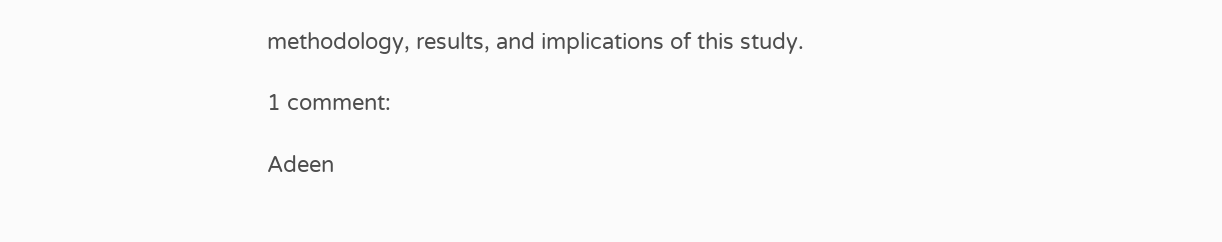methodology, results, and implications of this study.

1 comment:

Adeen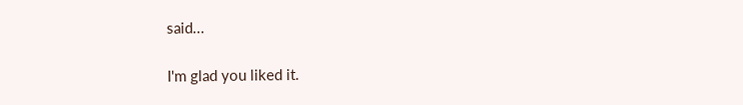said...

I'm glad you liked it.